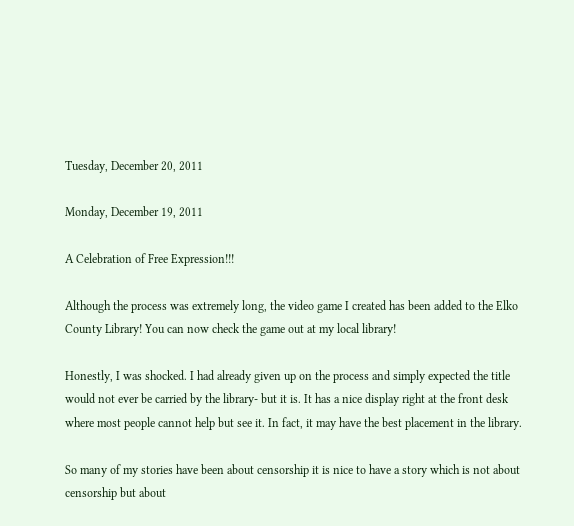Tuesday, December 20, 2011

Monday, December 19, 2011

A Celebration of Free Expression!!!

Although the process was extremely long, the video game I created has been added to the Elko County Library! You can now check the game out at my local library!

Honestly, I was shocked. I had already given up on the process and simply expected the title would not ever be carried by the library- but it is. It has a nice display right at the front desk where most people cannot help but see it. In fact, it may have the best placement in the library.

So many of my stories have been about censorship it is nice to have a story which is not about censorship but about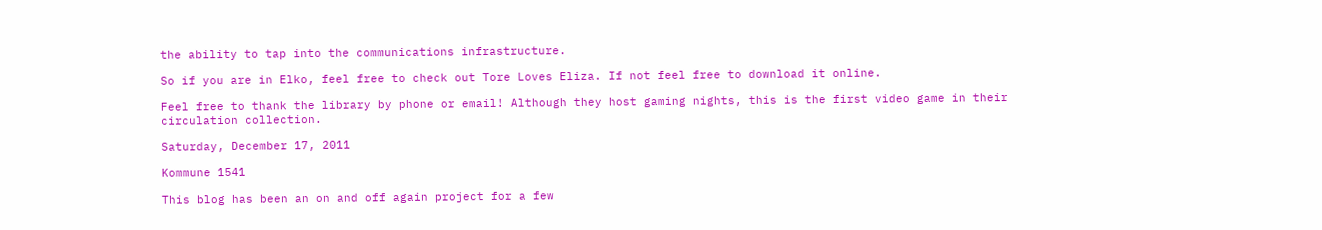the ability to tap into the communications infrastructure.

So if you are in Elko, feel free to check out Tore Loves Eliza. If not feel free to download it online.

Feel free to thank the library by phone or email! Although they host gaming nights, this is the first video game in their circulation collection.

Saturday, December 17, 2011

Kommune 1541

This blog has been an on and off again project for a few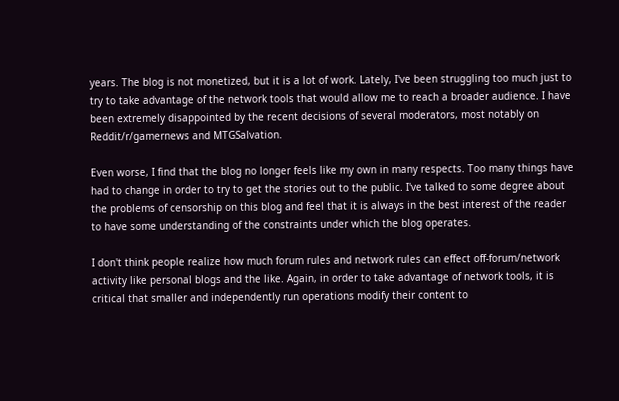years. The blog is not monetized, but it is a lot of work. Lately, I've been struggling too much just to try to take advantage of the network tools that would allow me to reach a broader audience. I have been extremely disappointed by the recent decisions of several moderators, most notably on Reddit/r/gamernews and MTGSalvation.

Even worse, I find that the blog no longer feels like my own in many respects. Too many things have had to change in order to try to get the stories out to the public. I've talked to some degree about the problems of censorship on this blog and feel that it is always in the best interest of the reader to have some understanding of the constraints under which the blog operates.

I don't think people realize how much forum rules and network rules can effect off-forum/network activity like personal blogs and the like. Again, in order to take advantage of network tools, it is critical that smaller and independently run operations modify their content to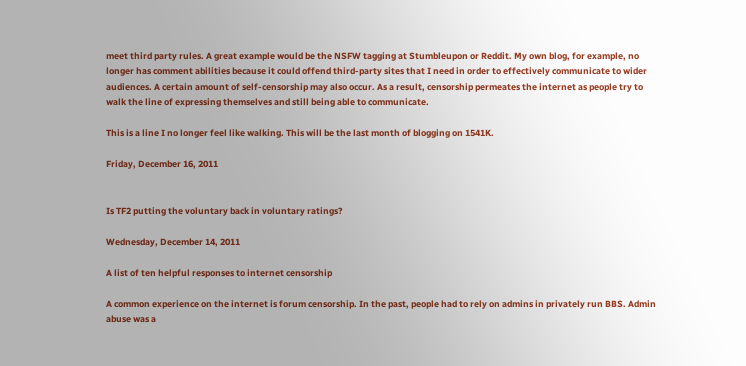meet third party rules. A great example would be the NSFW tagging at Stumbleupon or Reddit. My own blog, for example, no longer has comment abilities because it could offend third-party sites that I need in order to effectively communicate to wider audiences. A certain amount of self-censorship may also occur. As a result, censorship permeates the internet as people try to walk the line of expressing themselves and still being able to communicate.

This is a line I no longer feel like walking. This will be the last month of blogging on 1541K.

Friday, December 16, 2011


Is TF2 putting the voluntary back in voluntary ratings?

Wednesday, December 14, 2011

A list of ten helpful responses to internet censorship

A common experience on the internet is forum censorship. In the past, people had to rely on admins in privately run BBS. Admin abuse was a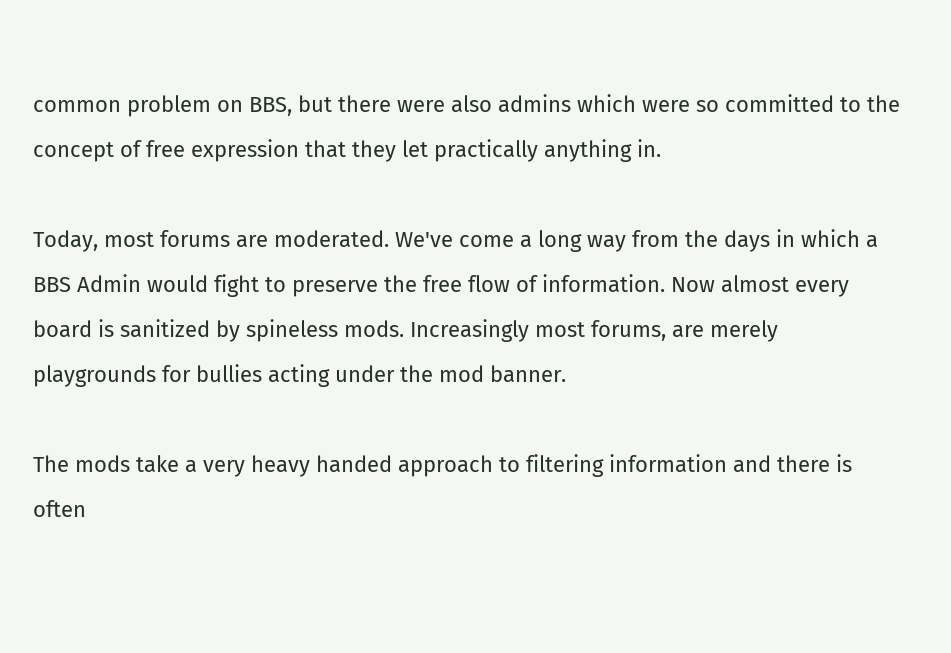common problem on BBS, but there were also admins which were so committed to the concept of free expression that they let practically anything in.

Today, most forums are moderated. We've come a long way from the days in which a BBS Admin would fight to preserve the free flow of information. Now almost every board is sanitized by spineless mods. Increasingly most forums, are merely playgrounds for bullies acting under the mod banner.

The mods take a very heavy handed approach to filtering information and there is often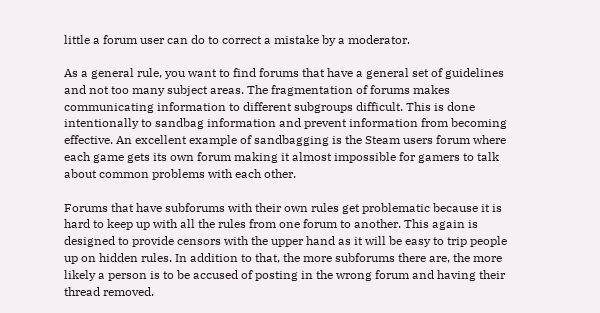little a forum user can do to correct a mistake by a moderator.

As a general rule, you want to find forums that have a general set of guidelines and not too many subject areas. The fragmentation of forums makes communicating information to different subgroups difficult. This is done intentionally to sandbag information and prevent information from becoming effective. An excellent example of sandbagging is the Steam users forum where each game gets its own forum making it almost impossible for gamers to talk about common problems with each other.

Forums that have subforums with their own rules get problematic because it is hard to keep up with all the rules from one forum to another. This again is designed to provide censors with the upper hand as it will be easy to trip people up on hidden rules. In addition to that, the more subforums there are, the more likely a person is to be accused of posting in the wrong forum and having their thread removed.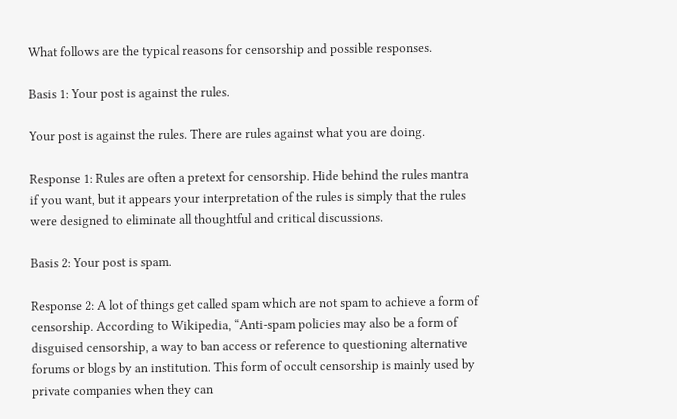What follows are the typical reasons for censorship and possible responses.

Basis 1: Your post is against the rules.

Your post is against the rules. There are rules against what you are doing.

Response 1: Rules are often a pretext for censorship. Hide behind the rules mantra if you want, but it appears your interpretation of the rules is simply that the rules were designed to eliminate all thoughtful and critical discussions.

Basis 2: Your post is spam.

Response 2: A lot of things get called spam which are not spam to achieve a form of censorship. According to Wikipedia, “Anti-spam policies may also be a form of disguised censorship, a way to ban access or reference to questioning alternative forums or blogs by an institution. This form of occult censorship is mainly used by private companies when they can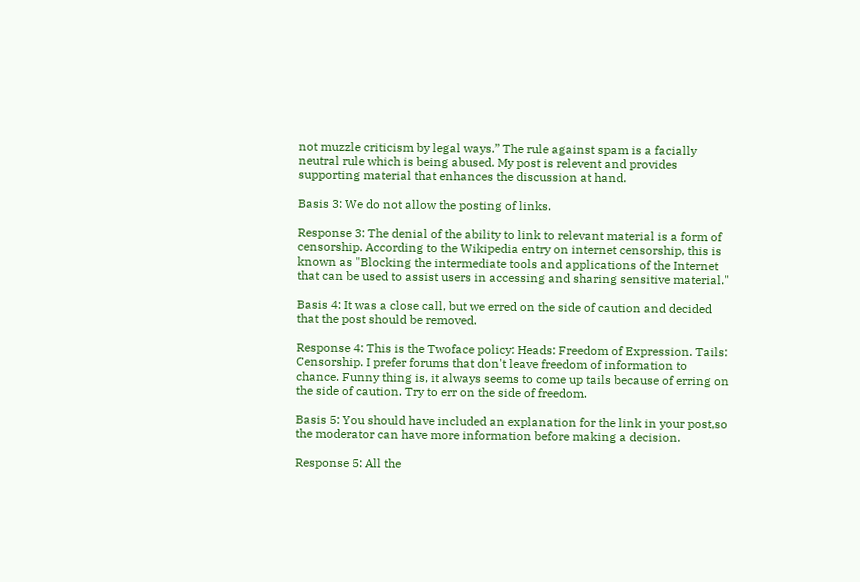not muzzle criticism by legal ways.” The rule against spam is a facially neutral rule which is being abused. My post is relevent and provides supporting material that enhances the discussion at hand.

Basis 3: We do not allow the posting of links.

Response 3: The denial of the ability to link to relevant material is a form of censorship. According to the Wikipedia entry on internet censorship, this is known as "Blocking the intermediate tools and applications of the Internet that can be used to assist users in accessing and sharing sensitive material."

Basis 4: It was a close call, but we erred on the side of caution and decided that the post should be removed.

Response 4: This is the Twoface policy: Heads: Freedom of Expression. Tails: Censorship. I prefer forums that don't leave freedom of information to chance. Funny thing is, it always seems to come up tails because of erring on the side of caution. Try to err on the side of freedom.

Basis 5: You should have included an explanation for the link in your post,so the moderator can have more information before making a decision.

Response 5: All the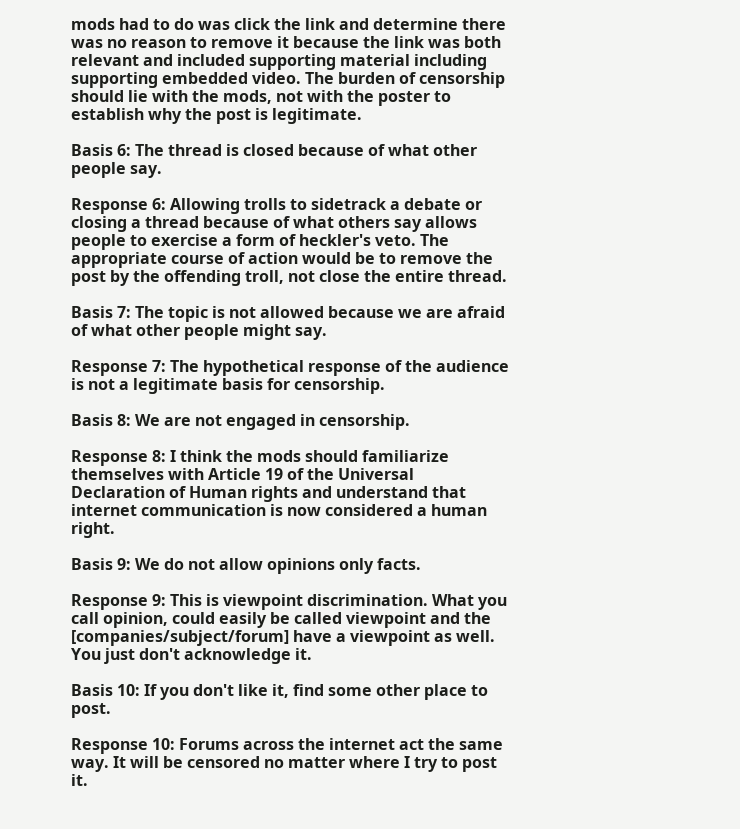mods had to do was click the link and determine there was no reason to remove it because the link was both relevant and included supporting material including supporting embedded video. The burden of censorship should lie with the mods, not with the poster to establish why the post is legitimate.

Basis 6: The thread is closed because of what other people say.

Response 6: Allowing trolls to sidetrack a debate or closing a thread because of what others say allows people to exercise a form of heckler's veto. The appropriate course of action would be to remove the post by the offending troll, not close the entire thread.

Basis 7: The topic is not allowed because we are afraid of what other people might say.

Response 7: The hypothetical response of the audience is not a legitimate basis for censorship.

Basis 8: We are not engaged in censorship.

Response 8: I think the mods should familiarize themselves with Article 19 of the Universal Declaration of Human rights and understand that internet communication is now considered a human right.

Basis 9: We do not allow opinions only facts.

Response 9: This is viewpoint discrimination. What you call opinion, could easily be called viewpoint and the [companies/subject/forum] have a viewpoint as well. You just don't acknowledge it.

Basis 10: If you don't like it, find some other place to post.

Response 10: Forums across the internet act the same way. It will be censored no matter where I try to post it.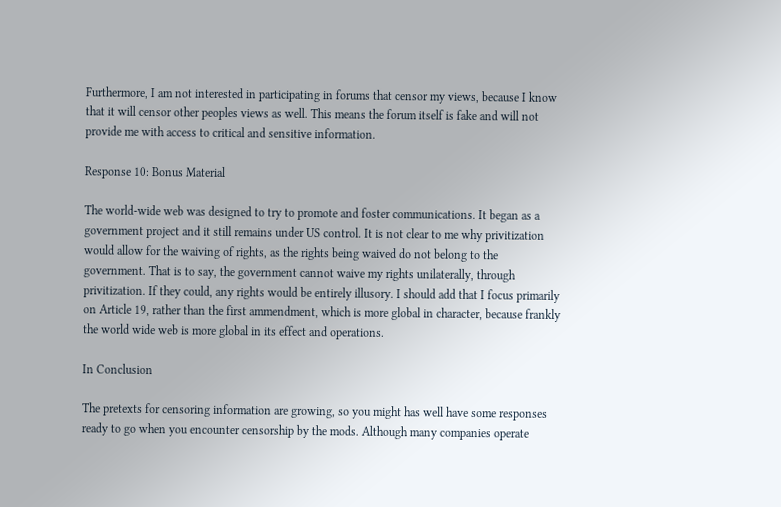Furthermore, I am not interested in participating in forums that censor my views, because I know that it will censor other peoples views as well. This means the forum itself is fake and will not provide me with access to critical and sensitive information.

Response 10: Bonus Material

The world-wide web was designed to try to promote and foster communications. It began as a government project and it still remains under US control. It is not clear to me why privitization would allow for the waiving of rights, as the rights being waived do not belong to the government. That is to say, the government cannot waive my rights unilaterally, through privitization. If they could, any rights would be entirely illusory. I should add that I focus primarily on Article 19, rather than the first ammendment, which is more global in character, because frankly the world wide web is more global in its effect and operations.

In Conclusion

The pretexts for censoring information are growing, so you might has well have some responses ready to go when you encounter censorship by the mods. Although many companies operate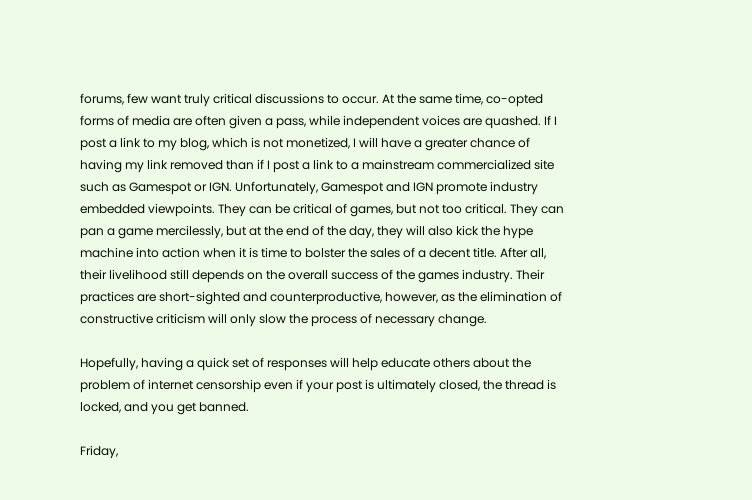forums, few want truly critical discussions to occur. At the same time, co-opted forms of media are often given a pass, while independent voices are quashed. If I post a link to my blog, which is not monetized, I will have a greater chance of having my link removed than if I post a link to a mainstream commercialized site such as Gamespot or IGN. Unfortunately, Gamespot and IGN promote industry embedded viewpoints. They can be critical of games, but not too critical. They can pan a game mercilessly, but at the end of the day, they will also kick the hype machine into action when it is time to bolster the sales of a decent title. After all, their livelihood still depends on the overall success of the games industry. Their practices are short-sighted and counterproductive, however, as the elimination of constructive criticism will only slow the process of necessary change.

Hopefully, having a quick set of responses will help educate others about the problem of internet censorship even if your post is ultimately closed, the thread is locked, and you get banned.

Friday,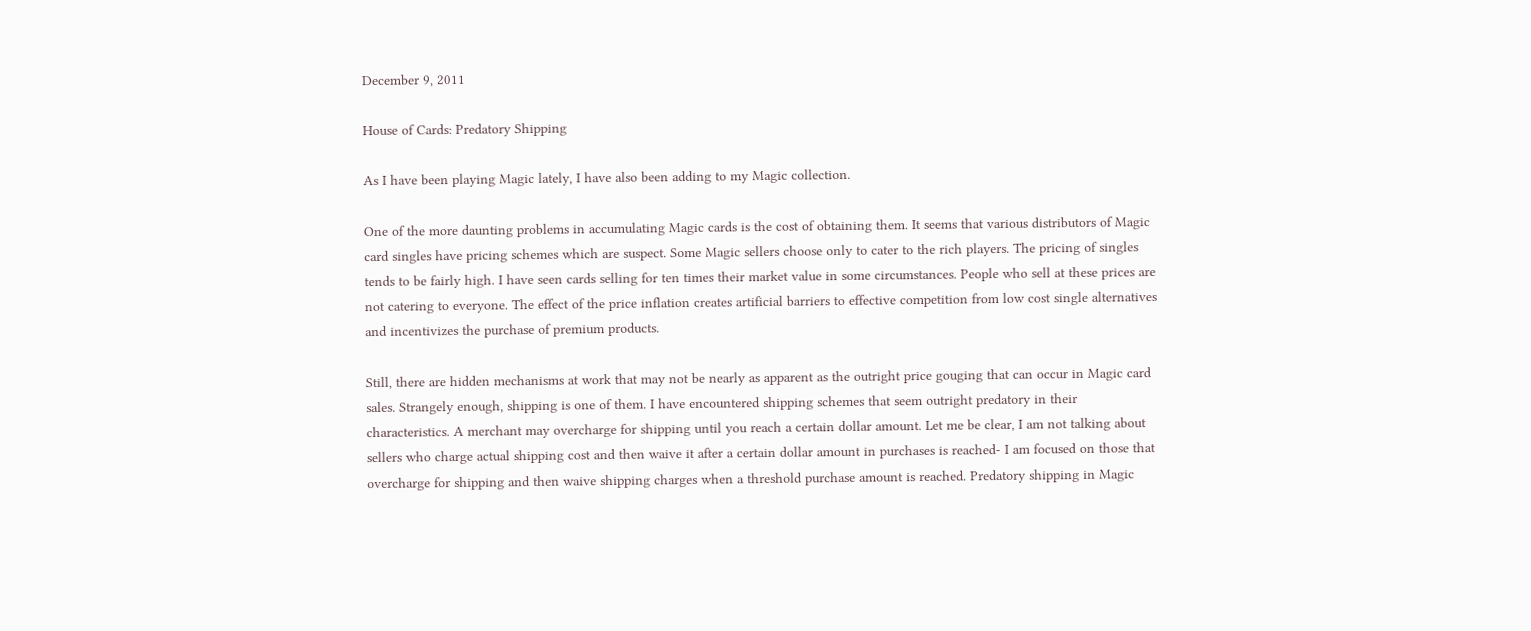December 9, 2011

House of Cards: Predatory Shipping

As I have been playing Magic lately, I have also been adding to my Magic collection.

One of the more daunting problems in accumulating Magic cards is the cost of obtaining them. It seems that various distributors of Magic card singles have pricing schemes which are suspect. Some Magic sellers choose only to cater to the rich players. The pricing of singles tends to be fairly high. I have seen cards selling for ten times their market value in some circumstances. People who sell at these prices are not catering to everyone. The effect of the price inflation creates artificial barriers to effective competition from low cost single alternatives and incentivizes the purchase of premium products.

Still, there are hidden mechanisms at work that may not be nearly as apparent as the outright price gouging that can occur in Magic card sales. Strangely enough, shipping is one of them. I have encountered shipping schemes that seem outright predatory in their characteristics. A merchant may overcharge for shipping until you reach a certain dollar amount. Let me be clear, I am not talking about sellers who charge actual shipping cost and then waive it after a certain dollar amount in purchases is reached- I am focused on those that overcharge for shipping and then waive shipping charges when a threshold purchase amount is reached. Predatory shipping in Magic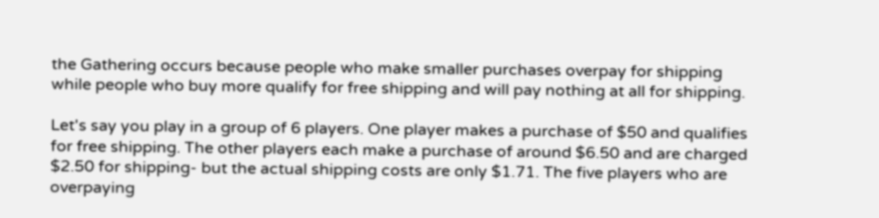the Gathering occurs because people who make smaller purchases overpay for shipping while people who buy more qualify for free shipping and will pay nothing at all for shipping.

Let's say you play in a group of 6 players. One player makes a purchase of $50 and qualifies for free shipping. The other players each make a purchase of around $6.50 and are charged $2.50 for shipping- but the actual shipping costs are only $1.71. The five players who are overpaying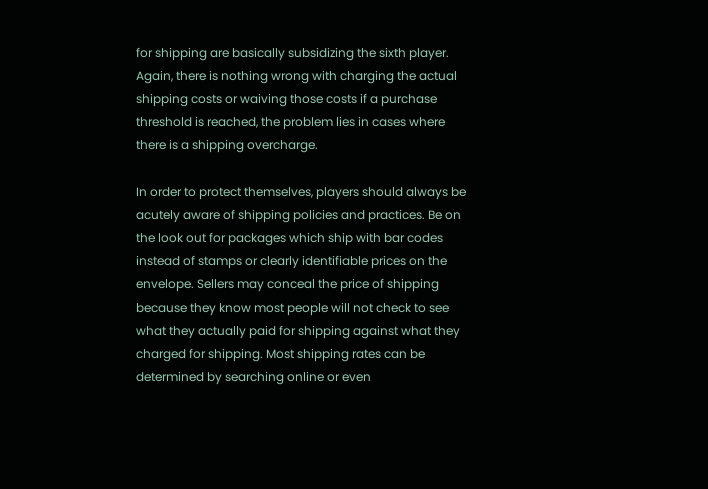for shipping are basically subsidizing the sixth player. Again, there is nothing wrong with charging the actual shipping costs or waiving those costs if a purchase threshold is reached, the problem lies in cases where there is a shipping overcharge.

In order to protect themselves, players should always be acutely aware of shipping policies and practices. Be on the look out for packages which ship with bar codes instead of stamps or clearly identifiable prices on the envelope. Sellers may conceal the price of shipping because they know most people will not check to see what they actually paid for shipping against what they charged for shipping. Most shipping rates can be determined by searching online or even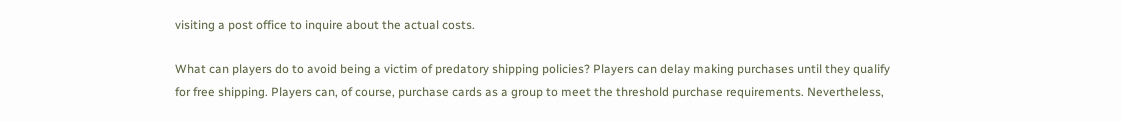visiting a post office to inquire about the actual costs.

What can players do to avoid being a victim of predatory shipping policies? Players can delay making purchases until they qualify for free shipping. Players can, of course, purchase cards as a group to meet the threshold purchase requirements. Nevertheless,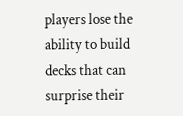players lose the ability to build decks that can surprise their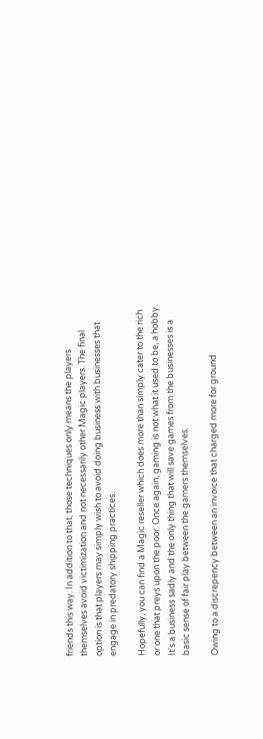friends this way. In addition to that, those techniques only means the players themselves avoid victimization and not necessarily other Magic players. The final option is that players may simply wish to avoid doing business with businesses that engage in predatory shipping practices.

Hopefully, you can find a Magic reseller which does more than simply cater to the rich or one that preys upon the poor. Once again, gaming is not what it used to be, a hobby. It's a business sadly and the only thing that will save games from the businesses is a basic sense of fair play between the gamers themselves.

Owing to a discrepency between an invoice that charged more for ground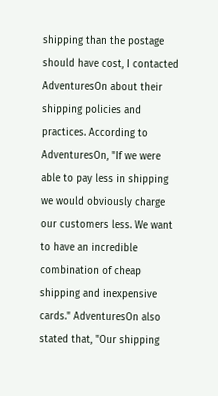shipping than the postage should have cost, I contacted AdventuresOn about their shipping policies and practices. According to AdventuresOn, "If we were able to pay less in shipping we would obviously charge our customers less. We want to have an incredible combination of cheap shipping and inexpensive cards." AdventuresOn also stated that, "Our shipping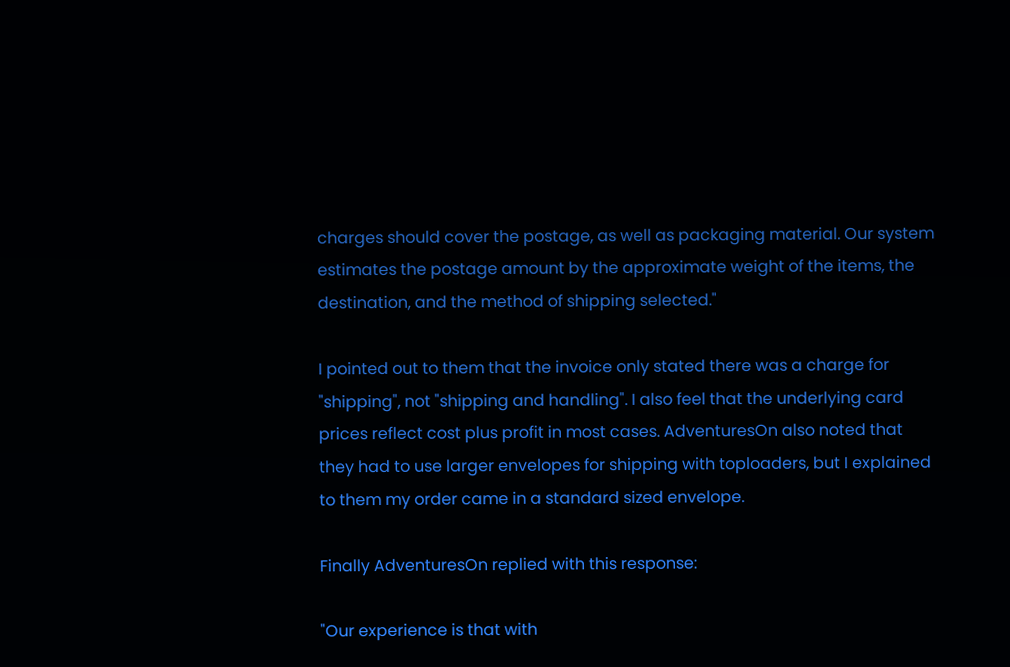charges should cover the postage, as well as packaging material. Our system estimates the postage amount by the approximate weight of the items, the destination, and the method of shipping selected."

I pointed out to them that the invoice only stated there was a charge for "shipping", not "shipping and handling". I also feel that the underlying card prices reflect cost plus profit in most cases. AdventuresOn also noted that they had to use larger envelopes for shipping with toploaders, but I explained to them my order came in a standard sized envelope.

Finally AdventuresOn replied with this response:

"Our experience is that with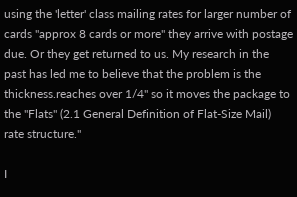using the 'letter' class mailing rates for larger number of cards "approx 8 cards or more" they arrive with postage due. Or they get returned to us. My research in the past has led me to believe that the problem is the thickness.reaches over 1/4" so it moves the package to the "Flats" (2.1 General Definition of Flat-Size Mail) rate structure."

I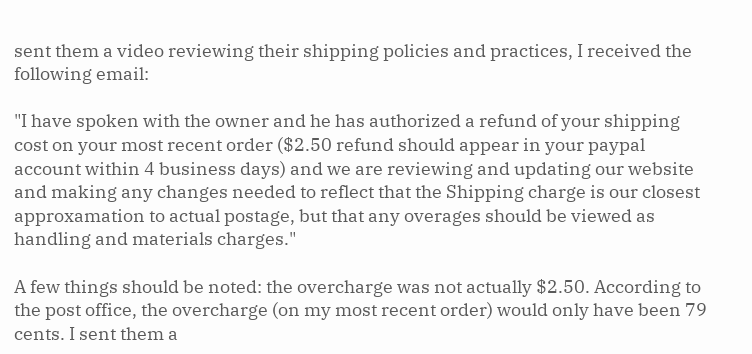sent them a video reviewing their shipping policies and practices, I received the following email:

"I have spoken with the owner and he has authorized a refund of your shipping cost on your most recent order ($2.50 refund should appear in your paypal account within 4 business days) and we are reviewing and updating our website and making any changes needed to reflect that the Shipping charge is our closest approxamation to actual postage, but that any overages should be viewed as handling and materials charges."

A few things should be noted: the overcharge was not actually $2.50. According to the post office, the overcharge (on my most recent order) would only have been 79 cents. I sent them a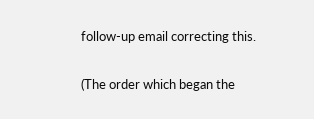follow-up email correcting this.

(The order which began the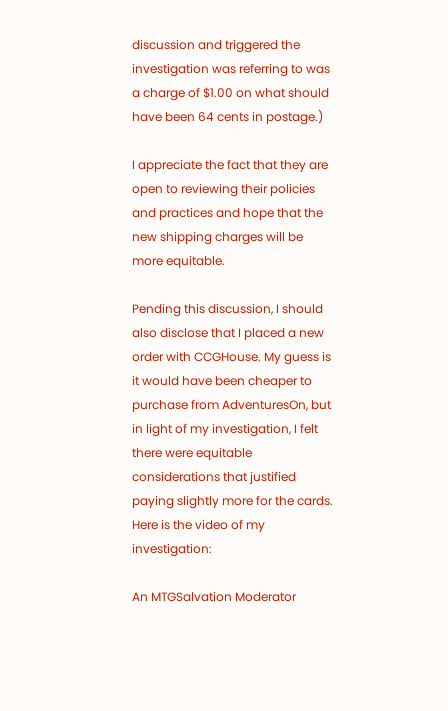discussion and triggered the investigation was referring to was a charge of $1.00 on what should have been 64 cents in postage.)

I appreciate the fact that they are open to reviewing their policies and practices and hope that the new shipping charges will be more equitable.

Pending this discussion, I should also disclose that I placed a new order with CCGHouse. My guess is it would have been cheaper to purchase from AdventuresOn, but in light of my investigation, I felt there were equitable considerations that justified paying slightly more for the cards. Here is the video of my investigation:

An MTGSalvation Moderator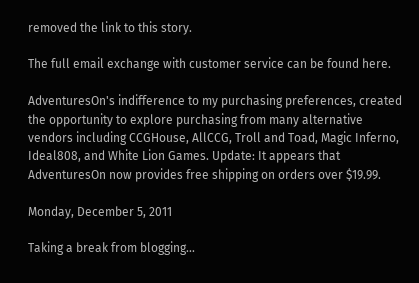removed the link to this story.

The full email exchange with customer service can be found here.

AdventuresOn's indifference to my purchasing preferences, created the opportunity to explore purchasing from many alternative vendors including CCGHouse, AllCCG, Troll and Toad, Magic Inferno, Ideal808, and White Lion Games. Update: It appears that AdventuresOn now provides free shipping on orders over $19.99.

Monday, December 5, 2011

Taking a break from blogging...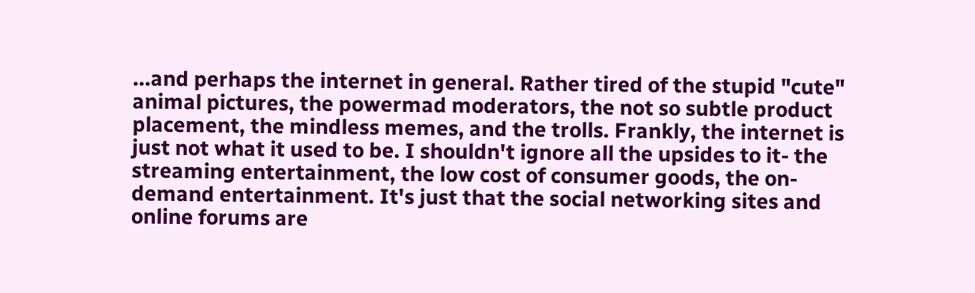...and perhaps the internet in general. Rather tired of the stupid "cute" animal pictures, the powermad moderators, the not so subtle product placement, the mindless memes, and the trolls. Frankly, the internet is just not what it used to be. I shouldn't ignore all the upsides to it- the streaming entertainment, the low cost of consumer goods, the on-demand entertainment. It's just that the social networking sites and online forums are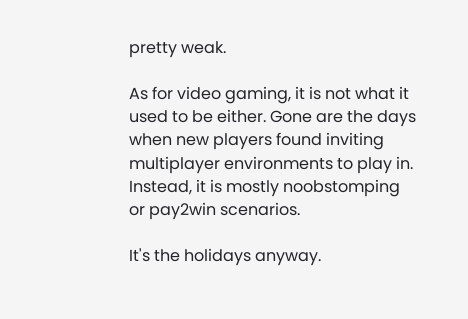pretty weak.

As for video gaming, it is not what it used to be either. Gone are the days when new players found inviting multiplayer environments to play in. Instead, it is mostly noobstomping or pay2win scenarios.

It's the holidays anyway.